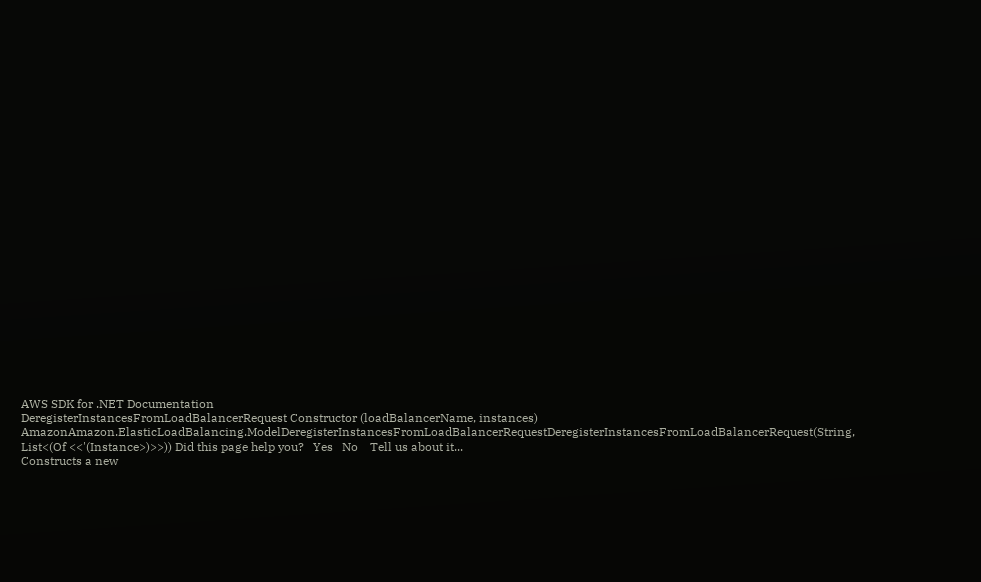AWS SDK for .NET Documentation
DeregisterInstancesFromLoadBalancerRequest Constructor (loadBalancerName, instances)
AmazonAmazon.ElasticLoadBalancing.ModelDeregisterInstancesFromLoadBalancerRequestDeregisterInstancesFromLoadBalancerRequest(String, List<(Of <<'(Instance>)>>)) Did this page help you?   Yes   No    Tell us about it...
Constructs a new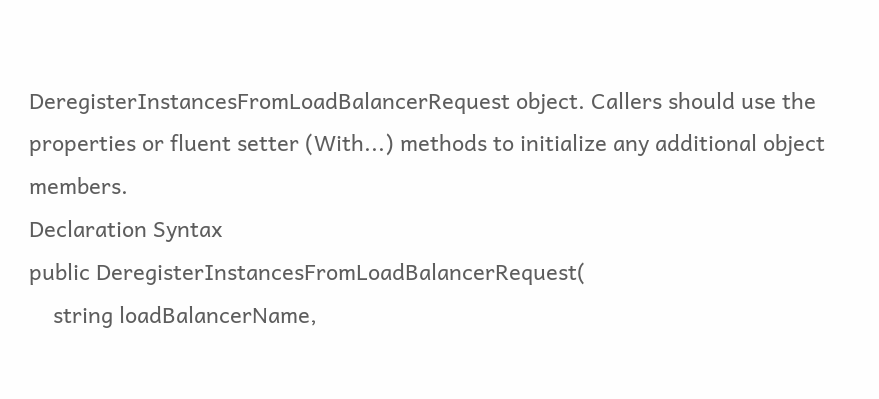DeregisterInstancesFromLoadBalancerRequest object. Callers should use the properties or fluent setter (With...) methods to initialize any additional object members.
Declaration Syntax
public DeregisterInstancesFromLoadBalancerRequest(
    string loadBalancerName,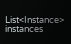List<Instance> instances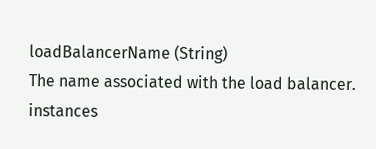loadBalancerName (String)
The name associated with the load balancer.
instances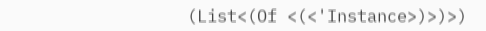(List<(Of <(<'Instance>)>)>)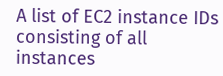A list of EC2 instance IDs consisting of all instances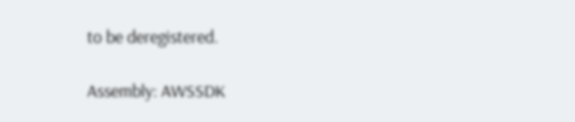to be deregistered.

Assembly: AWSSDK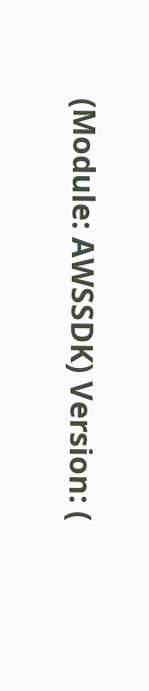(Module: AWSSDK) Version: (